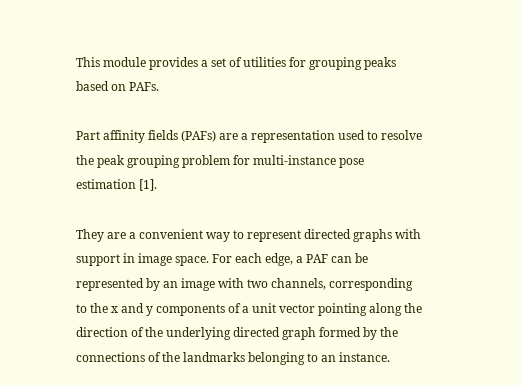This module provides a set of utilities for grouping peaks based on PAFs.

Part affinity fields (PAFs) are a representation used to resolve the peak grouping problem for multi-instance pose estimation [1].

They are a convenient way to represent directed graphs with support in image space. For each edge, a PAF can be represented by an image with two channels, corresponding to the x and y components of a unit vector pointing along the direction of the underlying directed graph formed by the connections of the landmarks belonging to an instance.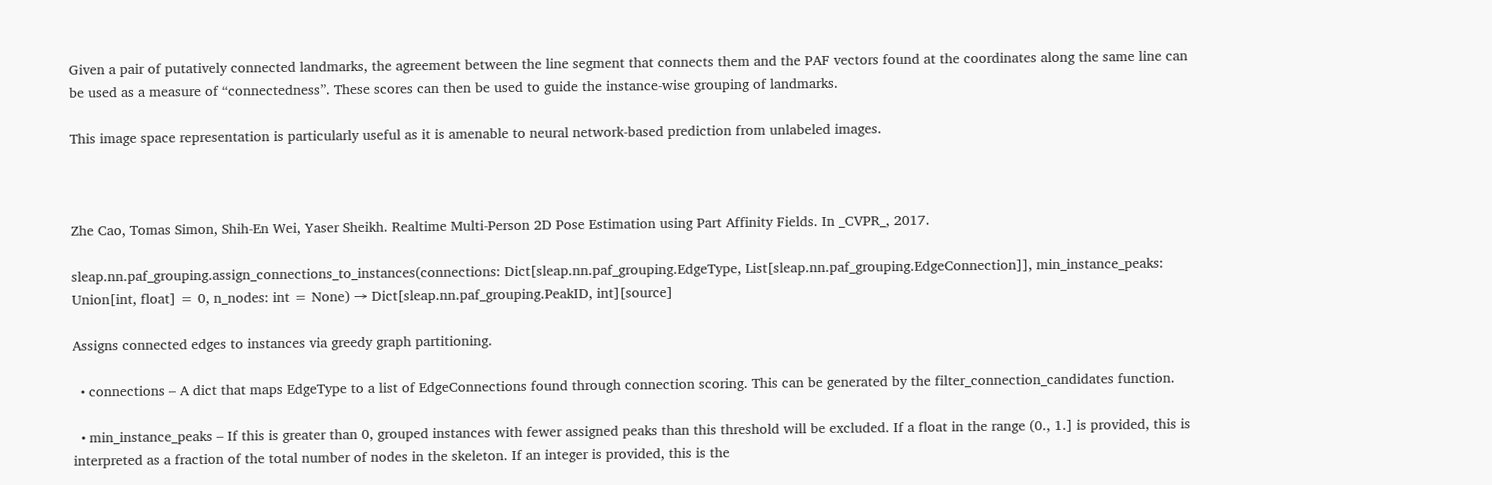Given a pair of putatively connected landmarks, the agreement between the line segment that connects them and the PAF vectors found at the coordinates along the same line can be used as a measure of “connectedness”. These scores can then be used to guide the instance-wise grouping of landmarks.

This image space representation is particularly useful as it is amenable to neural network-based prediction from unlabeled images.



Zhe Cao, Tomas Simon, Shih-En Wei, Yaser Sheikh. Realtime Multi-Person 2D Pose Estimation using Part Affinity Fields. In _CVPR_, 2017.

sleap.nn.paf_grouping.assign_connections_to_instances(connections: Dict[sleap.nn.paf_grouping.EdgeType, List[sleap.nn.paf_grouping.EdgeConnection]], min_instance_peaks: Union[int, float] = 0, n_nodes: int = None) → Dict[sleap.nn.paf_grouping.PeakID, int][source]

Assigns connected edges to instances via greedy graph partitioning.

  • connections – A dict that maps EdgeType to a list of EdgeConnections found through connection scoring. This can be generated by the filter_connection_candidates function.

  • min_instance_peaks – If this is greater than 0, grouped instances with fewer assigned peaks than this threshold will be excluded. If a float in the range (0., 1.] is provided, this is interpreted as a fraction of the total number of nodes in the skeleton. If an integer is provided, this is the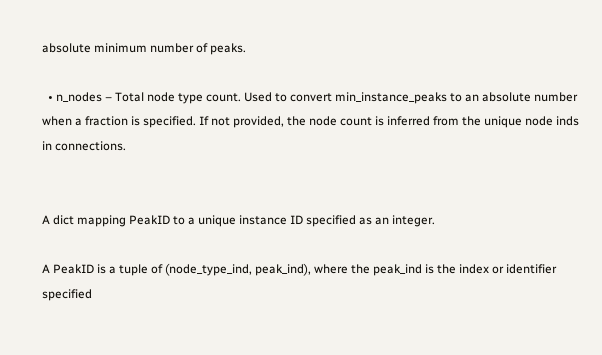absolute minimum number of peaks.

  • n_nodes – Total node type count. Used to convert min_instance_peaks to an absolute number when a fraction is specified. If not provided, the node count is inferred from the unique node inds in connections.


A dict mapping PeakID to a unique instance ID specified as an integer.

A PeakID is a tuple of (node_type_ind, peak_ind), where the peak_ind is the index or identifier specified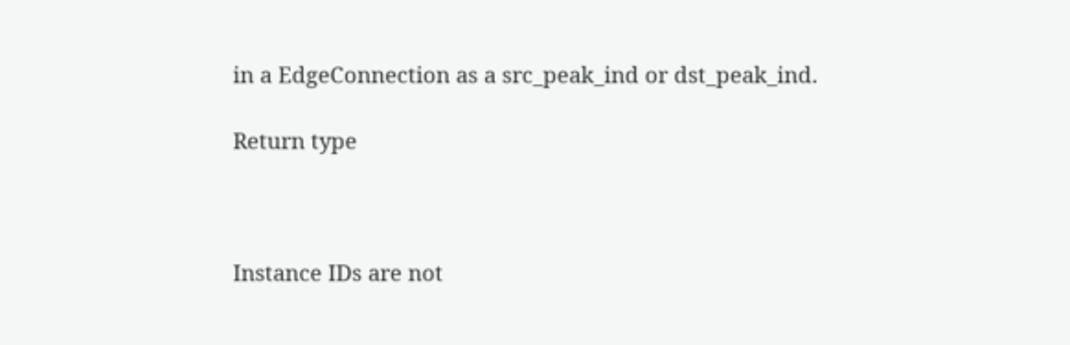in a EdgeConnection as a src_peak_ind or dst_peak_ind.

Return type



Instance IDs are not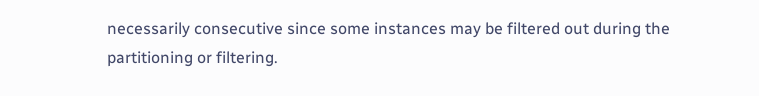necessarily consecutive since some instances may be filtered out during the partitioning or filtering.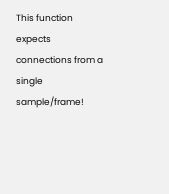This function expects connections from a single sample/frame!